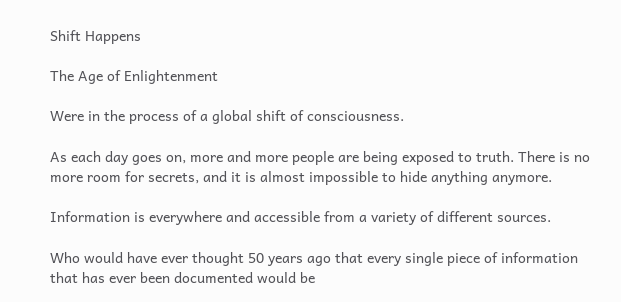Shift Happens

The Age of Enlightenment

Were in the process of a global shift of consciousness.

As each day goes on, more and more people are being exposed to truth. There is no more room for secrets, and it is almost impossible to hide anything anymore.

Information is everywhere and accessible from a variety of different sources.

Who would have ever thought 50 years ago that every single piece of information that has ever been documented would be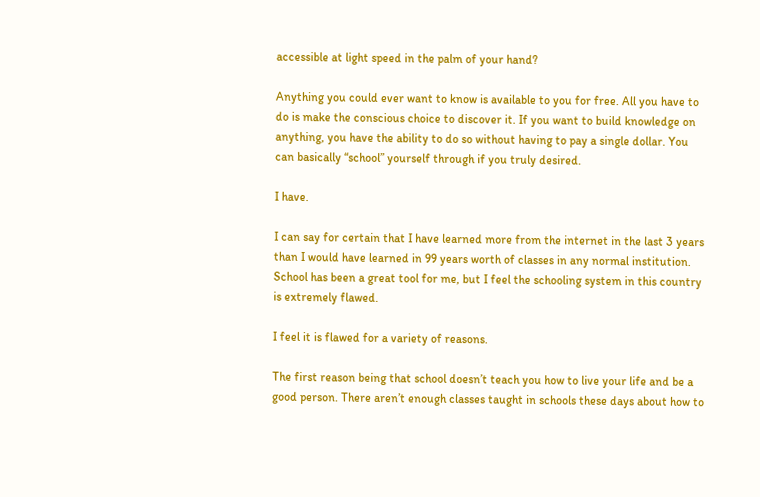accessible at light speed in the palm of your hand?

Anything you could ever want to know is available to you for free. All you have to do is make the conscious choice to discover it. If you want to build knowledge on anything, you have the ability to do so without having to pay a single dollar. You can basically “school” yourself through if you truly desired.

I have.

I can say for certain that I have learned more from the internet in the last 3 years than I would have learned in 99 years worth of classes in any normal institution. School has been a great tool for me, but I feel the schooling system in this country is extremely flawed.

I feel it is flawed for a variety of reasons.

The first reason being that school doesn’t teach you how to live your life and be a good person. There aren’t enough classes taught in schools these days about how to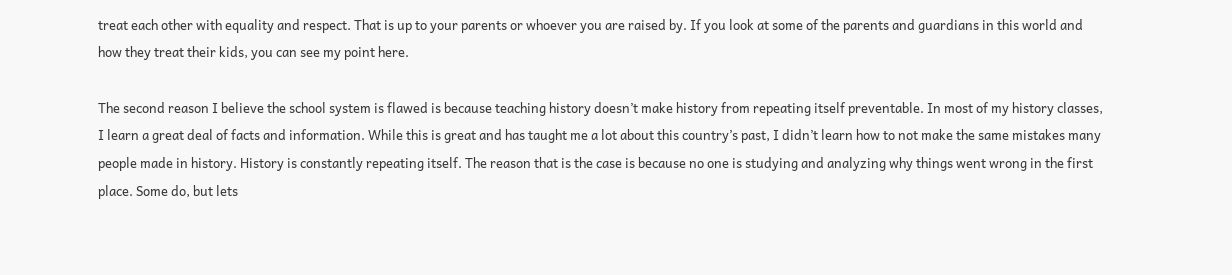treat each other with equality and respect. That is up to your parents or whoever you are raised by. If you look at some of the parents and guardians in this world and how they treat their kids, you can see my point here.

The second reason I believe the school system is flawed is because teaching history doesn’t make history from repeating itself preventable. In most of my history classes, I learn a great deal of facts and information. While this is great and has taught me a lot about this country’s past, I didn’t learn how to not make the same mistakes many people made in history. History is constantly repeating itself. The reason that is the case is because no one is studying and analyzing why things went wrong in the first place. Some do, but lets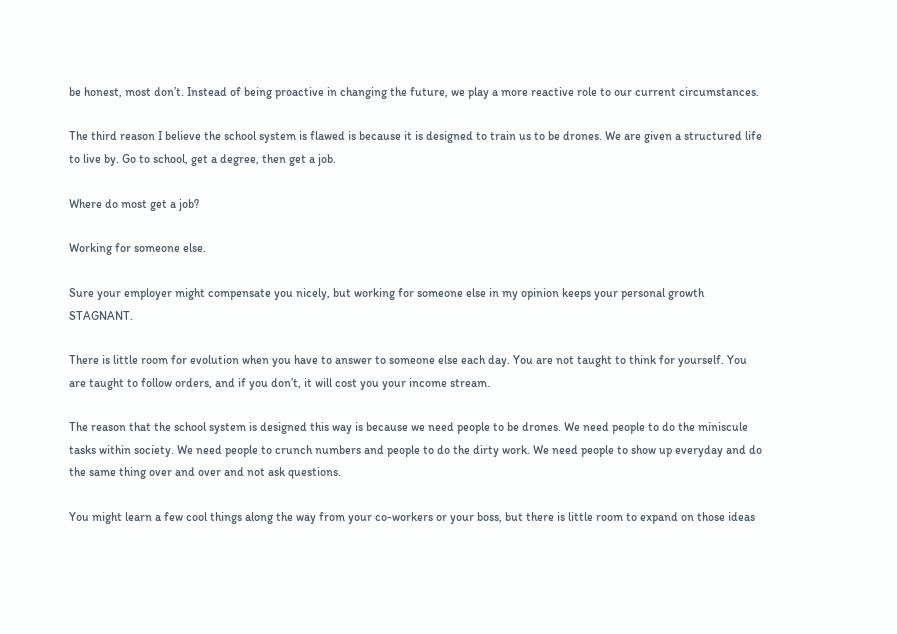be honest, most don’t. Instead of being proactive in changing the future, we play a more reactive role to our current circumstances.

The third reason I believe the school system is flawed is because it is designed to train us to be drones. We are given a structured life to live by. Go to school, get a degree, then get a job.

Where do most get a job?

Working for someone else.

Sure your employer might compensate you nicely, but working for someone else in my opinion keeps your personal growth STAGNANT.

There is little room for evolution when you have to answer to someone else each day. You are not taught to think for yourself. You are taught to follow orders, and if you don’t, it will cost you your income stream.

The reason that the school system is designed this way is because we need people to be drones. We need people to do the miniscule tasks within society. We need people to crunch numbers and people to do the dirty work. We need people to show up everyday and do the same thing over and over and not ask questions.

You might learn a few cool things along the way from your co-workers or your boss, but there is little room to expand on those ideas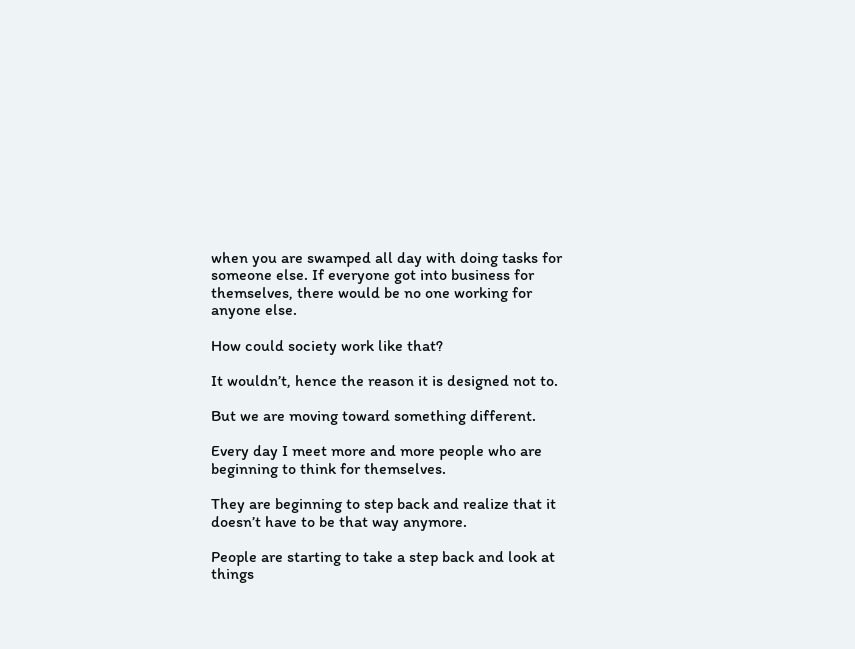when you are swamped all day with doing tasks for someone else. If everyone got into business for themselves, there would be no one working for anyone else.

How could society work like that?

It wouldn’t, hence the reason it is designed not to.

But we are moving toward something different.

Every day I meet more and more people who are beginning to think for themselves.

They are beginning to step back and realize that it doesn’t have to be that way anymore.

People are starting to take a step back and look at things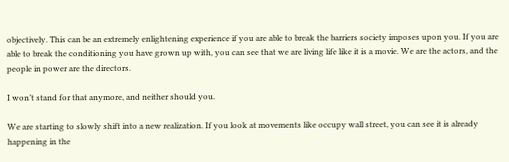objectively. This can be an extremely enlightening experience if you are able to break the barriers society imposes upon you. If you are able to break the conditioning you have grown up with, you can see that we are living life like it is a movie. We are the actors, and the people in power are the directors.

I won’t stand for that anymore, and neither should you.

We are starting to slowly shift into a new realization. If you look at movements like occupy wall street, you can see it is already happening in the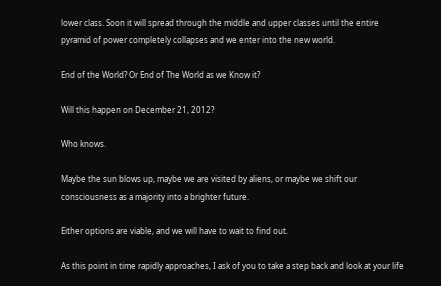lower class. Soon it will spread through the middle and upper classes until the entire pyramid of power completely collapses and we enter into the new world.

End of the World? Or End of The World as we Know it?

Will this happen on December 21, 2012?

Who knows.

Maybe the sun blows up, maybe we are visited by aliens, or maybe we shift our consciousness as a majority into a brighter future.

Either options are viable, and we will have to wait to find out.

As this point in time rapidly approaches, I ask of you to take a step back and look at your life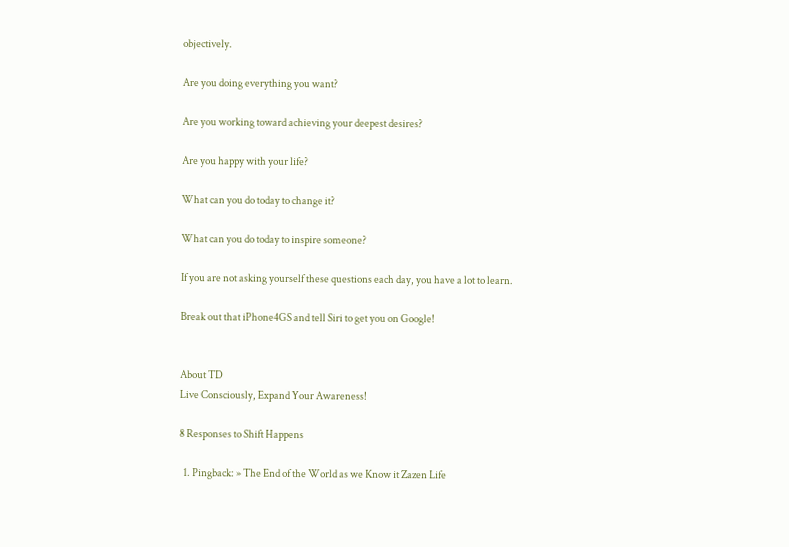objectively.

Are you doing everything you want?

Are you working toward achieving your deepest desires?

Are you happy with your life?

What can you do today to change it?

What can you do today to inspire someone?

If you are not asking yourself these questions each day, you have a lot to learn.

Break out that iPhone4GS and tell Siri to get you on Google!


About TD
Live Consciously, Expand Your Awareness!

8 Responses to Shift Happens

  1. Pingback: » The End of the World as we Know it Zazen Life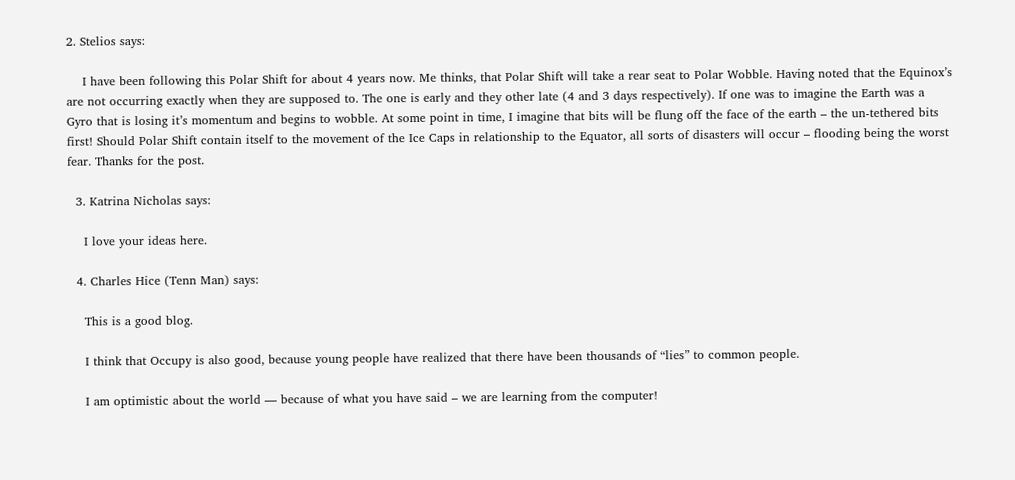2. Stelios says:

    I have been following this Polar Shift for about 4 years now. Me thinks, that Polar Shift will take a rear seat to Polar Wobble. Having noted that the Equinox’s are not occurring exactly when they are supposed to. The one is early and they other late (4 and 3 days respectively). If one was to imagine the Earth was a Gyro that is losing it’s momentum and begins to wobble. At some point in time, I imagine that bits will be flung off the face of the earth – the un-tethered bits first! Should Polar Shift contain itself to the movement of the Ice Caps in relationship to the Equator, all sorts of disasters will occur – flooding being the worst fear. Thanks for the post.

  3. Katrina Nicholas says:

    I love your ideas here.

  4. Charles Hice (Tenn Man) says:

    This is a good blog.

    I think that Occupy is also good, because young people have realized that there have been thousands of “lies” to common people.

    I am optimistic about the world — because of what you have said – we are learning from the computer!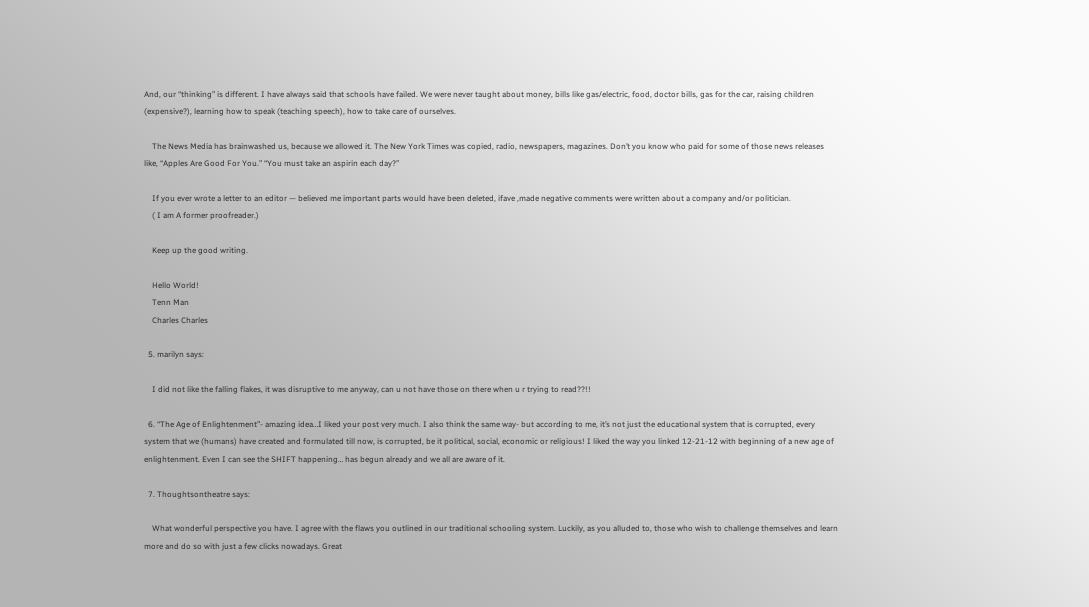And, our “thinking” is different. I have always said that schools have failed. We were never taught about money, bills like gas/electric, food, doctor bills, gas for the car, raising children (expensive?), learning how to speak (teaching speech), how to take care of ourselves.

    The News Media has brainwashed us, because we allowed it. The New York Times was copied, radio, newspapers, magazines. Don’t you know who paid for some of those news releases like, “Apples Are Good For You.” “You must take an aspirin each day?”

    If you ever wrote a letter to an editor — believed me important parts would have been deleted, ifave ,made negative comments were written about a company and/or politician.
    ( I am A former proofreader.)

    Keep up the good writing.

    Hello World!
    Tenn Man
    Charles Charles

  5. marilyn says:

    I did not like the falling flakes, it was disruptive to me anyway, can u not have those on there when u r trying to read??!!

  6. “The Age of Enlightenment”- amazing idea…I liked your post very much. I also think the same way- but according to me, it’s not just the educational system that is corrupted, every system that we (humans) have created and formulated till now, is corrupted, be it political, social, economic or religious! I liked the way you linked 12-21-12 with beginning of a new age of enlightenment. Even I can see the SHIFT happening… has begun already and we all are aware of it.

  7. Thoughtsontheatre says:

    What wonderful perspective you have. I agree with the flaws you outlined in our traditional schooling system. Luckily, as you alluded to, those who wish to challenge themselves and learn more and do so with just a few clicks nowadays. Great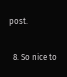post.

  8. So nice to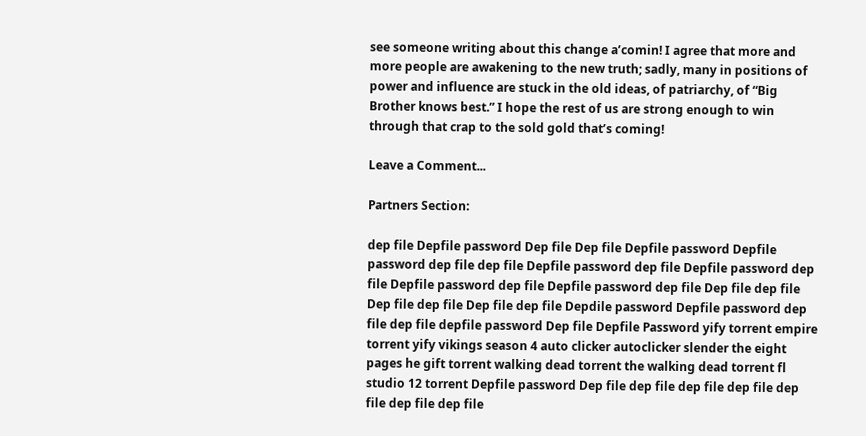see someone writing about this change a’comin! I agree that more and more people are awakening to the new truth; sadly, many in positions of power and influence are stuck in the old ideas, of patriarchy, of “Big Brother knows best.” I hope the rest of us are strong enough to win through that crap to the sold gold that’s coming!

Leave a Comment...

Partners Section:

dep file Depfile password Dep file Dep file Depfile password Depfile password dep file dep file Depfile password dep file Depfile password dep file Depfile password dep file Depfile password dep file Dep file dep file Dep file dep file Dep file dep file Depdile password Depfile password dep file dep file depfile password Dep file Depfile Password yify torrent empire torrent yify vikings season 4 auto clicker autoclicker slender the eight pages he gift torrent walking dead torrent the walking dead torrent fl studio 12 torrent Depfile password Dep file dep file dep file dep file dep file dep file dep file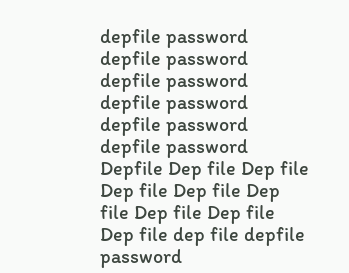depfile password depfile password depfile password depfile password depfile password depfile password Depfile Dep file Dep file Dep file Dep file Dep file Dep file Dep file Dep file dep file depfile password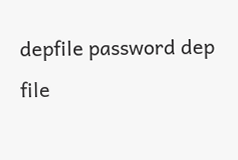depfile password dep file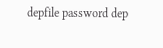depfile password dep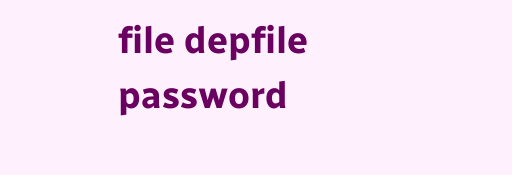file depfile password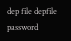dep file depfile password